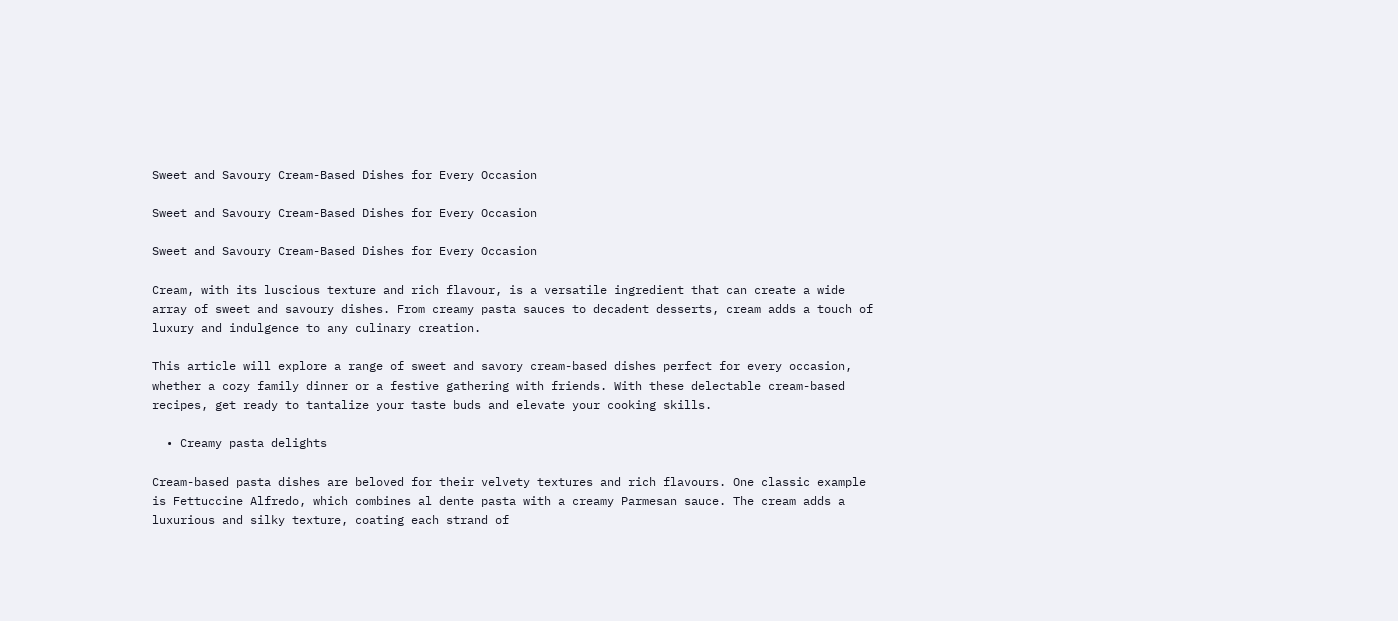Sweet and Savoury Cream-Based Dishes for Every Occasion

Sweet and Savoury Cream-Based Dishes for Every Occasion

Sweet and Savoury Cream-Based Dishes for Every Occasion

Cream, with its luscious texture and rich flavour, is a versatile ingredient that can create a wide array of sweet and savoury dishes. From creamy pasta sauces to decadent desserts, cream adds a touch of luxury and indulgence to any culinary creation.

This article will explore a range of sweet and savory cream-based dishes perfect for every occasion, whether a cozy family dinner or a festive gathering with friends. With these delectable cream-based recipes, get ready to tantalize your taste buds and elevate your cooking skills.

  • Creamy pasta delights

Cream-based pasta dishes are beloved for their velvety textures and rich flavours. One classic example is Fettuccine Alfredo, which combines al dente pasta with a creamy Parmesan sauce. The cream adds a luxurious and silky texture, coating each strand of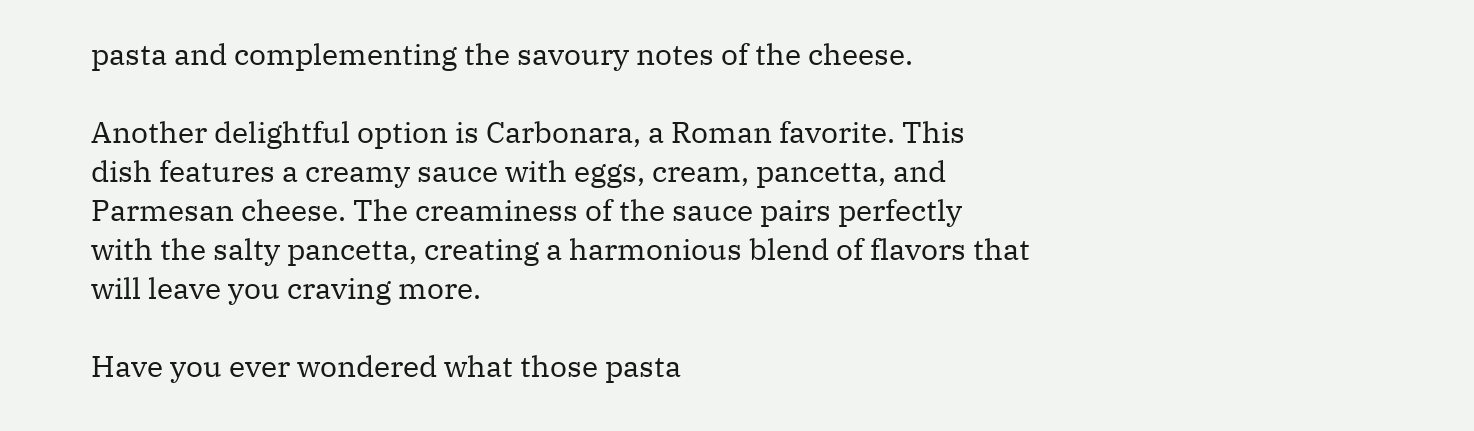pasta and complementing the savoury notes of the cheese.

Another delightful option is Carbonara, a Roman favorite. This dish features a creamy sauce with eggs, cream, pancetta, and Parmesan cheese. The creaminess of the sauce pairs perfectly with the salty pancetta, creating a harmonious blend of flavors that will leave you craving more.

Have you ever wondered what those pasta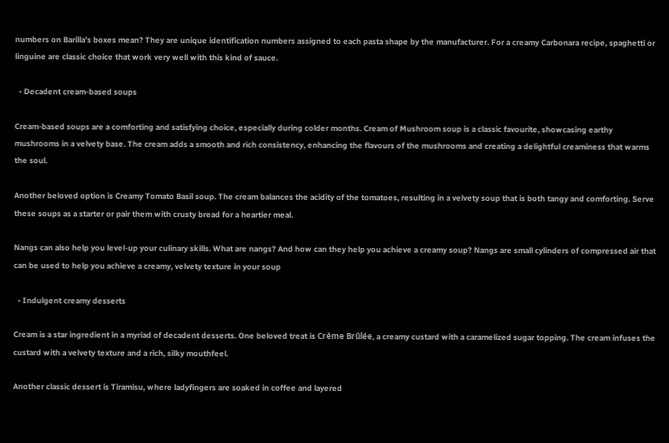numbers on Barilla’s boxes mean? They are unique identification numbers assigned to each pasta shape by the manufacturer. For a creamy Carbonara recipe, spaghetti or linguine are classic choice that work very well with this kind of sauce.

  • Decadent cream-based soups

Cream-based soups are a comforting and satisfying choice, especially during colder months. Cream of Mushroom soup is a classic favourite, showcasing earthy mushrooms in a velvety base. The cream adds a smooth and rich consistency, enhancing the flavours of the mushrooms and creating a delightful creaminess that warms the soul.

Another beloved option is Creamy Tomato Basil soup. The cream balances the acidity of the tomatoes, resulting in a velvety soup that is both tangy and comforting. Serve these soups as a starter or pair them with crusty bread for a heartier meal.

Nangs can also help you level-up your culinary skills. What are nangs? And how can they help you achieve a creamy soup? Nangs are small cylinders of compressed air that can be used to help you achieve a creamy, velvety texture in your soup

  • Indulgent creamy desserts

Cream is a star ingredient in a myriad of decadent desserts. One beloved treat is Crème Brûlée, a creamy custard with a caramelized sugar topping. The cream infuses the custard with a velvety texture and a rich, silky mouthfeel.

Another classic dessert is Tiramisu, where ladyfingers are soaked in coffee and layered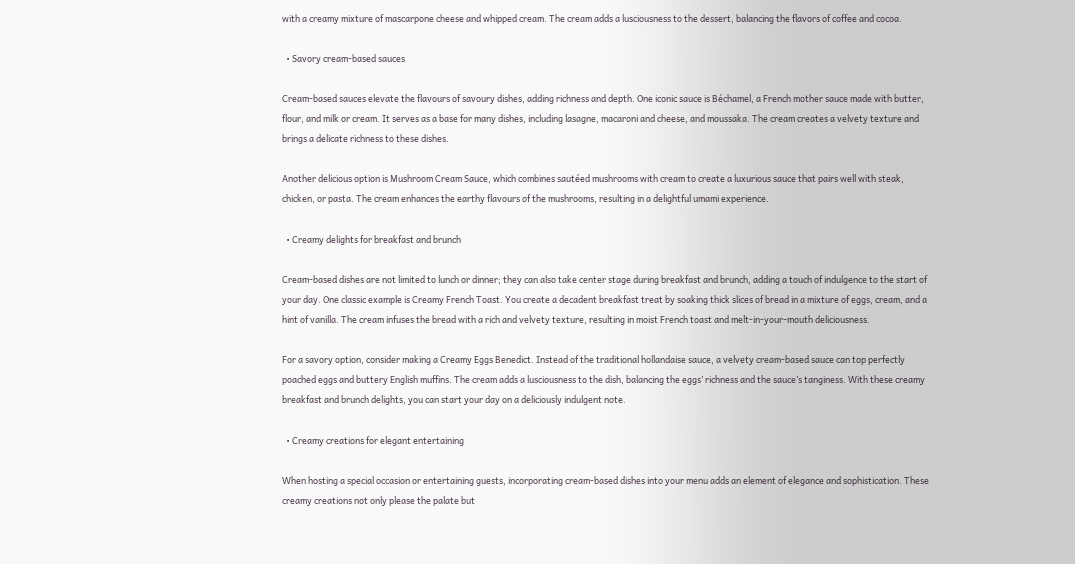with a creamy mixture of mascarpone cheese and whipped cream. The cream adds a lusciousness to the dessert, balancing the flavors of coffee and cocoa.

  • Savory cream-based sauces

Cream-based sauces elevate the flavours of savoury dishes, adding richness and depth. One iconic sauce is Béchamel, a French mother sauce made with butter, flour, and milk or cream. It serves as a base for many dishes, including lasagne, macaroni and cheese, and moussaka. The cream creates a velvety texture and brings a delicate richness to these dishes.

Another delicious option is Mushroom Cream Sauce, which combines sautéed mushrooms with cream to create a luxurious sauce that pairs well with steak, chicken, or pasta. The cream enhances the earthy flavours of the mushrooms, resulting in a delightful umami experience.

  • Creamy delights for breakfast and brunch

Cream-based dishes are not limited to lunch or dinner; they can also take center stage during breakfast and brunch, adding a touch of indulgence to the start of your day. One classic example is Creamy French Toast. You create a decadent breakfast treat by soaking thick slices of bread in a mixture of eggs, cream, and a hint of vanilla. The cream infuses the bread with a rich and velvety texture, resulting in moist French toast and melt-in-your-mouth deliciousness.

For a savory option, consider making a Creamy Eggs Benedict. Instead of the traditional hollandaise sauce, a velvety cream-based sauce can top perfectly poached eggs and buttery English muffins. The cream adds a lusciousness to the dish, balancing the eggs’ richness and the sauce’s tanginess. With these creamy breakfast and brunch delights, you can start your day on a deliciously indulgent note.

  • Creamy creations for elegant entertaining

When hosting a special occasion or entertaining guests, incorporating cream-based dishes into your menu adds an element of elegance and sophistication. These creamy creations not only please the palate but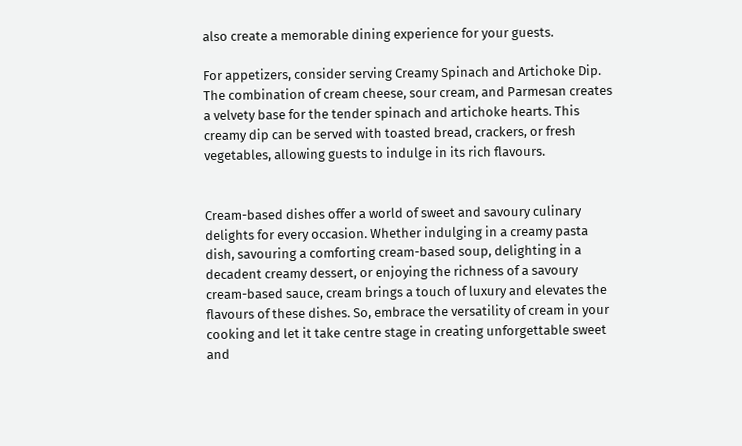also create a memorable dining experience for your guests.

For appetizers, consider serving Creamy Spinach and Artichoke Dip. The combination of cream cheese, sour cream, and Parmesan creates a velvety base for the tender spinach and artichoke hearts. This creamy dip can be served with toasted bread, crackers, or fresh vegetables, allowing guests to indulge in its rich flavours.


Cream-based dishes offer a world of sweet and savoury culinary delights for every occasion. Whether indulging in a creamy pasta dish, savouring a comforting cream-based soup, delighting in a decadent creamy dessert, or enjoying the richness of a savoury cream-based sauce, cream brings a touch of luxury and elevates the flavours of these dishes. So, embrace the versatility of cream in your cooking and let it take centre stage in creating unforgettable sweet and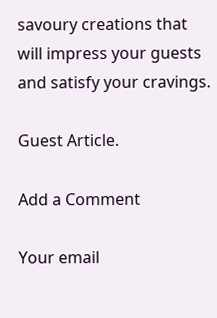savoury creations that will impress your guests and satisfy your cravings.

Guest Article.

Add a Comment

Your email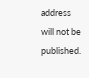address will not be published.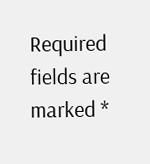Required fields are marked *